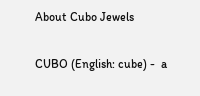About Cubo Jewels

CUBO (English: cube) -  a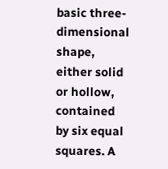basic three-dimensional shape, either solid or hollow, contained by six equal squares. A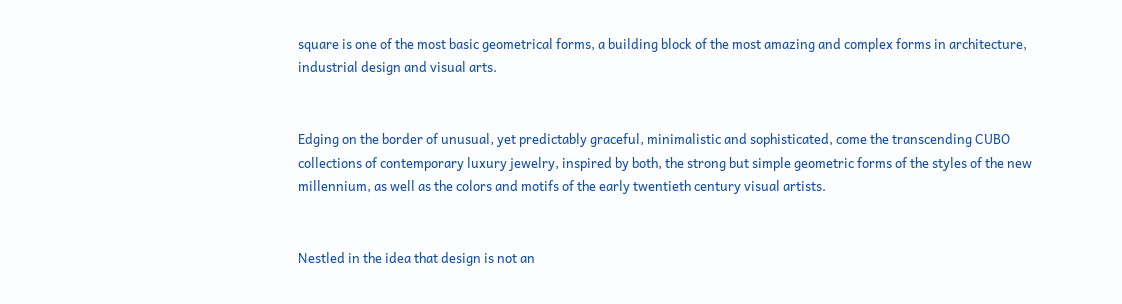square is one of the most basic geometrical forms, a building block of the most amazing and complex forms in architecture, industrial design and visual arts.


Edging on the border of unusual, yet predictably graceful, minimalistic and sophisticated, come the transcending CUBO collections of contemporary luxury jewelry, inspired by both, the strong but simple geometric forms of the styles of the new millennium, as well as the colors and motifs of the early twentieth century visual artists.


Nestled in the idea that design is not an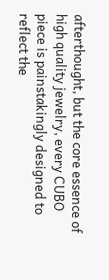afterthought, but the core essence of high quality jewelry, every CUBO piece is painstakingly designed to reflect the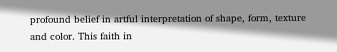profound belief in artful interpretation of shape, form, texture and color. This faith in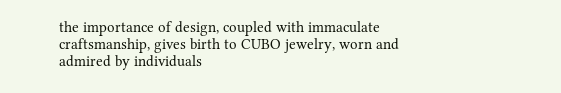the importance of design, coupled with immaculate craftsmanship, gives birth to CUBO jewelry, worn and admired by individuals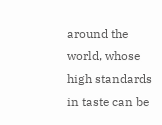around the world, whose high standards in taste can be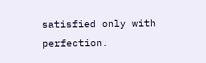satisfied only with perfection.